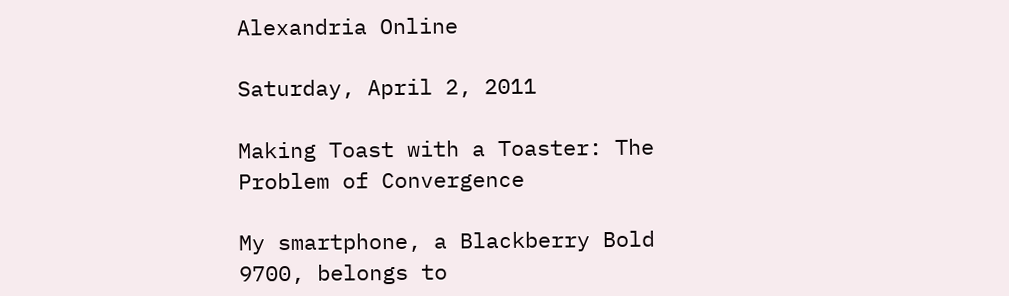Alexandria Online

Saturday, April 2, 2011

Making Toast with a Toaster: The Problem of Convergence

My smartphone, a Blackberry Bold 9700, belongs to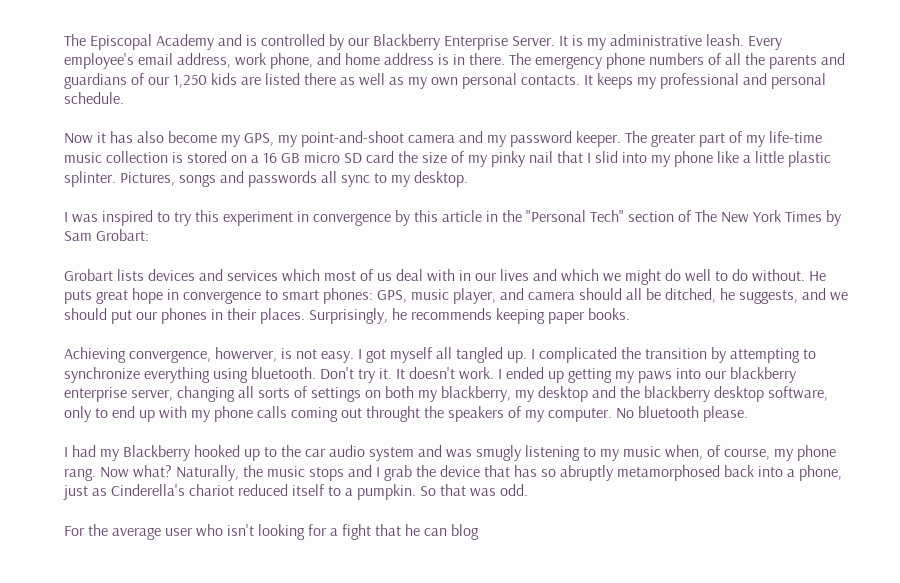The Episcopal Academy and is controlled by our Blackberry Enterprise Server. It is my administrative leash. Every employee's email address, work phone, and home address is in there. The emergency phone numbers of all the parents and guardians of our 1,250 kids are listed there as well as my own personal contacts. It keeps my professional and personal schedule.

Now it has also become my GPS, my point-and-shoot camera and my password keeper. The greater part of my life-time music collection is stored on a 16 GB micro SD card the size of my pinky nail that I slid into my phone like a little plastic splinter. Pictures, songs and passwords all sync to my desktop.

I was inspired to try this experiment in convergence by this article in the "Personal Tech" section of The New York Times by Sam Grobart:

Grobart lists devices and services which most of us deal with in our lives and which we might do well to do without. He puts great hope in convergence to smart phones: GPS, music player, and camera should all be ditched, he suggests, and we should put our phones in their places. Surprisingly, he recommends keeping paper books.

Achieving convergence, howerver, is not easy. I got myself all tangled up. I complicated the transition by attempting to synchronize everything using bluetooth. Don't try it. It doesn't work. I ended up getting my paws into our blackberry enterprise server, changing all sorts of settings on both my blackberry, my desktop and the blackberry desktop software, only to end up with my phone calls coming out throught the speakers of my computer. No bluetooth please.

I had my Blackberry hooked up to the car audio system and was smugly listening to my music when, of course, my phone rang. Now what? Naturally, the music stops and I grab the device that has so abruptly metamorphosed back into a phone, just as Cinderella's chariot reduced itself to a pumpkin. So that was odd.

For the average user who isn't looking for a fight that he can blog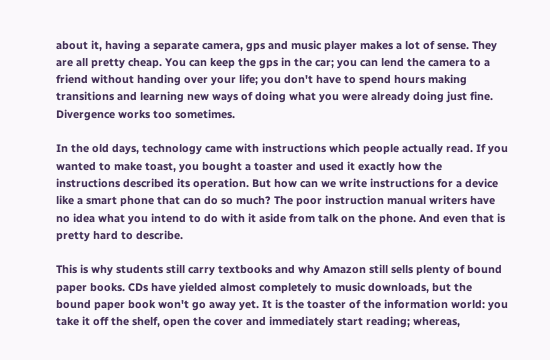about it, having a separate camera, gps and music player makes a lot of sense. They are all pretty cheap. You can keep the gps in the car; you can lend the camera to a friend without handing over your life; you don't have to spend hours making transitions and learning new ways of doing what you were already doing just fine. Divergence works too sometimes.

In the old days, technology came with instructions which people actually read. If you wanted to make toast, you bought a toaster and used it exactly how the instructions described its operation. But how can we write instructions for a device like a smart phone that can do so much? The poor instruction manual writers have no idea what you intend to do with it aside from talk on the phone. And even that is pretty hard to describe.

This is why students still carry textbooks and why Amazon still sells plenty of bound paper books. CDs have yielded almost completely to music downloads, but the bound paper book won't go away yet. It is the toaster of the information world: you take it off the shelf, open the cover and immediately start reading; whereas,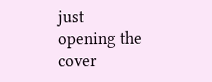just opening the cover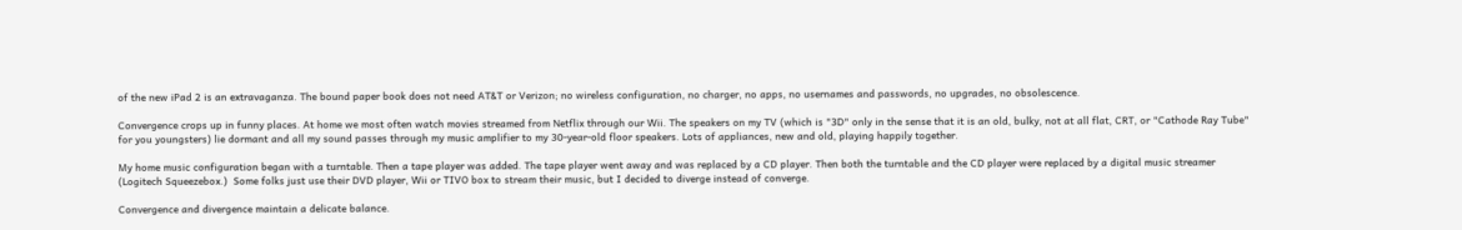of the new iPad 2 is an extravaganza. The bound paper book does not need AT&T or Verizon; no wireless configuration, no charger, no apps, no usernames and passwords, no upgrades, no obsolescence.

Convergence crops up in funny places. At home we most often watch movies streamed from Netflix through our Wii. The speakers on my TV (which is "3D" only in the sense that it is an old, bulky, not at all flat, CRT, or "Cathode Ray Tube" for you youngsters) lie dormant and all my sound passes through my music amplifier to my 30-year-old floor speakers. Lots of appliances, new and old, playing happily together.

My home music configuration began with a turntable. Then a tape player was added. The tape player went away and was replaced by a CD player. Then both the turntable and the CD player were replaced by a digital music streamer (Logitech Squeezebox.)  Some folks just use their DVD player, Wii or TIVO box to stream their music, but I decided to diverge instead of converge.

Convergence and divergence maintain a delicate balance.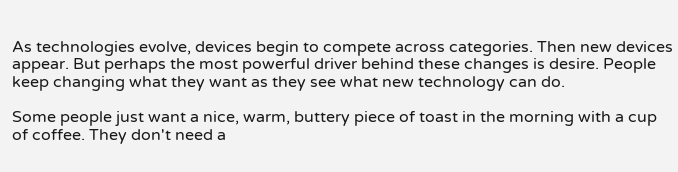As technologies evolve, devices begin to compete across categories. Then new devices appear. But perhaps the most powerful driver behind these changes is desire. People keep changing what they want as they see what new technology can do.

Some people just want a nice, warm, buttery piece of toast in the morning with a cup of coffee. They don't need a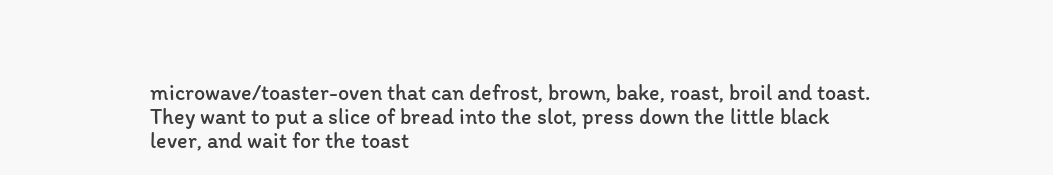microwave/toaster-oven that can defrost, brown, bake, roast, broil and toast. They want to put a slice of bread into the slot, press down the little black lever, and wait for the toast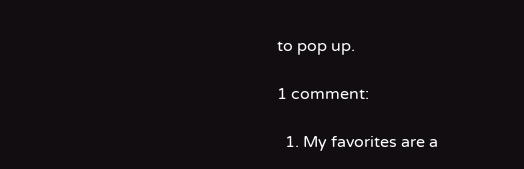to pop up.

1 comment:

  1. My favorites are a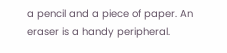a pencil and a piece of paper. An eraser is a handy peripheral.